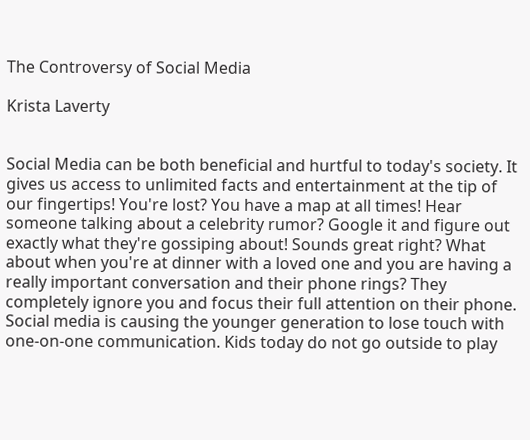The Controversy of Social Media

Krista Laverty


Social Media can be both beneficial and hurtful to today's society. It gives us access to unlimited facts and entertainment at the tip of our fingertips! You're lost? You have a map at all times! Hear someone talking about a celebrity rumor? Google it and figure out exactly what they're gossiping about! Sounds great right? What about when you're at dinner with a loved one and you are having a really important conversation and their phone rings? They completely ignore you and focus their full attention on their phone. Social media is causing the younger generation to lose touch with one-on-one communication. Kids today do not go outside to play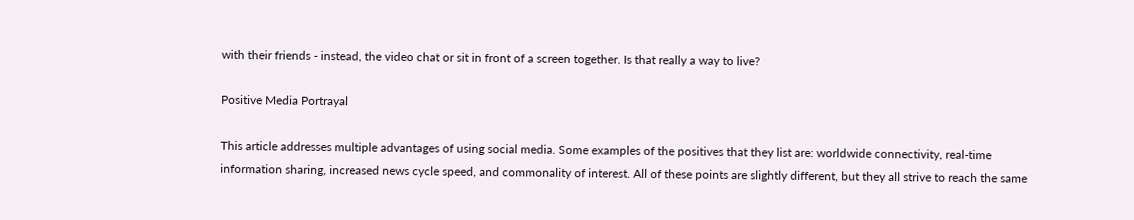with their friends - instead, the video chat or sit in front of a screen together. Is that really a way to live?

Positive Media Portrayal

This article addresses multiple advantages of using social media. Some examples of the positives that they list are: worldwide connectivity, real-time information sharing, increased news cycle speed, and commonality of interest. All of these points are slightly different, but they all strive to reach the same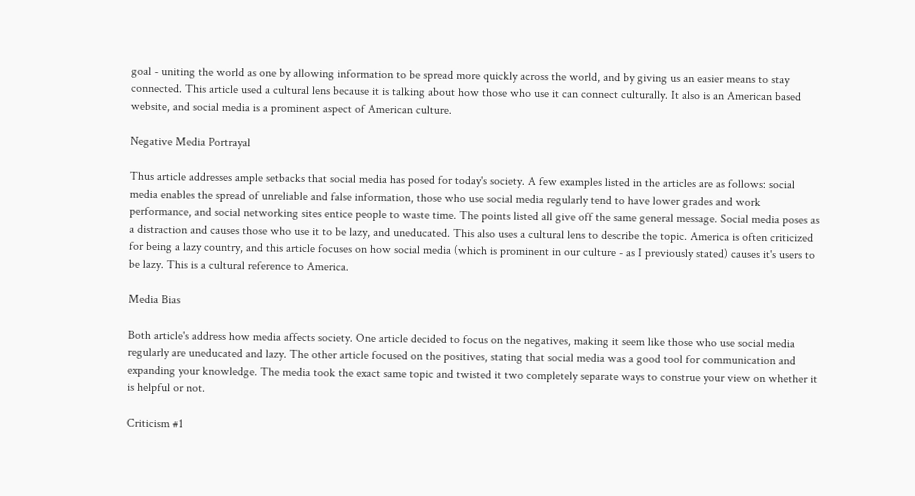goal - uniting the world as one by allowing information to be spread more quickly across the world, and by giving us an easier means to stay connected. This article used a cultural lens because it is talking about how those who use it can connect culturally. It also is an American based website, and social media is a prominent aspect of American culture.

Negative Media Portrayal

Thus article addresses ample setbacks that social media has posed for today's society. A few examples listed in the articles are as follows: social media enables the spread of unreliable and false information, those who use social media regularly tend to have lower grades and work performance, and social networking sites entice people to waste time. The points listed all give off the same general message. Social media poses as a distraction and causes those who use it to be lazy, and uneducated. This also uses a cultural lens to describe the topic. America is often criticized for being a lazy country, and this article focuses on how social media (which is prominent in our culture - as I previously stated) causes it's users to be lazy. This is a cultural reference to America.

Media Bias

Both article's address how media affects society. One article decided to focus on the negatives, making it seem like those who use social media regularly are uneducated and lazy. The other article focused on the positives, stating that social media was a good tool for communication and expanding your knowledge. The media took the exact same topic and twisted it two completely separate ways to construe your view on whether it is helpful or not.

Criticism #1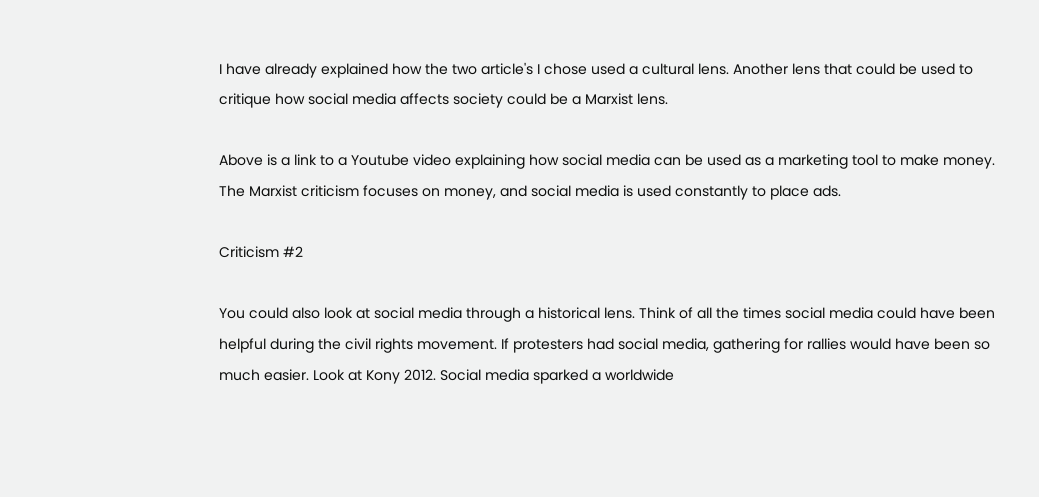I have already explained how the two article's I chose used a cultural lens. Another lens that could be used to critique how social media affects society could be a Marxist lens.

Above is a link to a Youtube video explaining how social media can be used as a marketing tool to make money. The Marxist criticism focuses on money, and social media is used constantly to place ads.

Criticism #2

You could also look at social media through a historical lens. Think of all the times social media could have been helpful during the civil rights movement. If protesters had social media, gathering for rallies would have been so much easier. Look at Kony 2012. Social media sparked a worldwide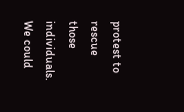protest to rescue those individuals. We could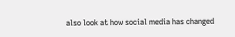also look at how social media has changed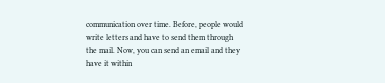communication over time. Before, people would write letters and have to send them through the mail. Now, you can send an email and they have it within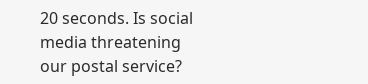20 seconds. Is social media threatening our postal service?